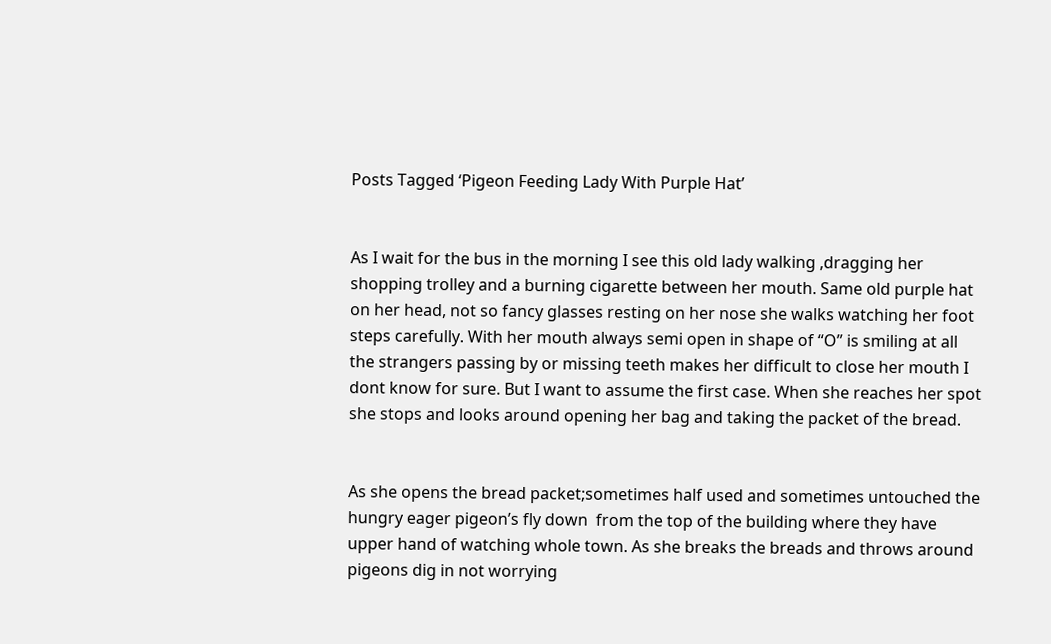Posts Tagged ‘Pigeon Feeding Lady With Purple Hat’


As I wait for the bus in the morning I see this old lady walking ,dragging her shopping trolley and a burning cigarette between her mouth. Same old purple hat on her head, not so fancy glasses resting on her nose she walks watching her foot steps carefully. With her mouth always semi open in shape of “O” is smiling at all the strangers passing by or missing teeth makes her difficult to close her mouth I dont know for sure. But I want to assume the first case. When she reaches her spot she stops and looks around opening her bag and taking the packet of the bread.


As she opens the bread packet;sometimes half used and sometimes untouched the hungry eager pigeon’s fly down  from the top of the building where they have upper hand of watching whole town. As she breaks the breads and throws around pigeons dig in not worrying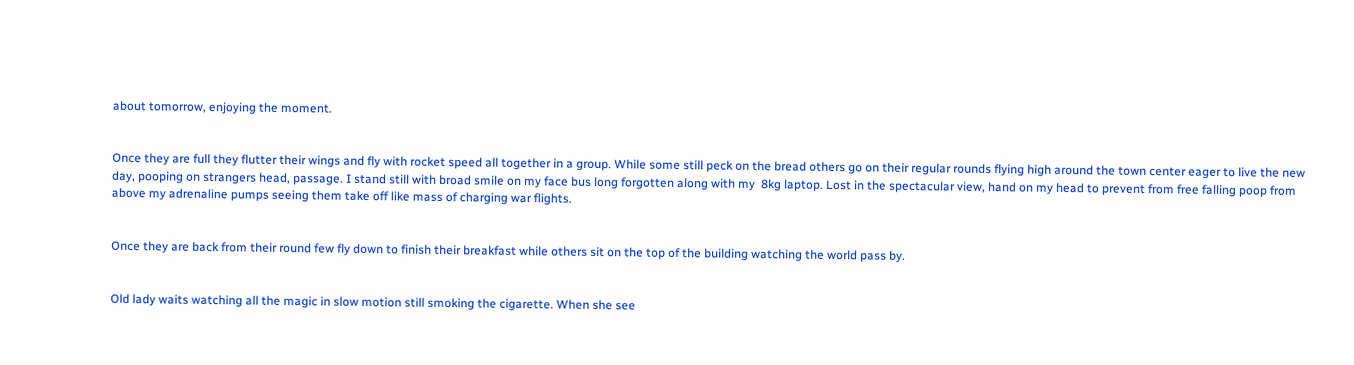about tomorrow, enjoying the moment.


Once they are full they flutter their wings and fly with rocket speed all together in a group. While some still peck on the bread others go on their regular rounds flying high around the town center eager to live the new day, pooping on strangers head, passage. I stand still with broad smile on my face bus long forgotten along with my  8kg laptop. Lost in the spectacular view, hand on my head to prevent from free falling poop from above my adrenaline pumps seeing them take off like mass of charging war flights.


Once they are back from their round few fly down to finish their breakfast while others sit on the top of the building watching the world pass by.


Old lady waits watching all the magic in slow motion still smoking the cigarette. When she see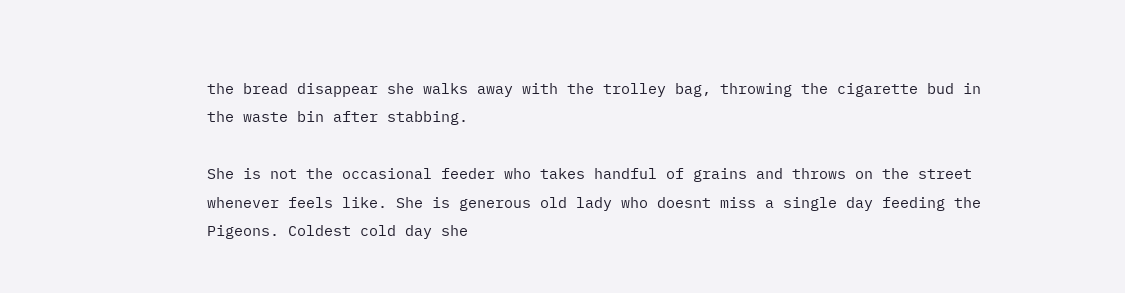the bread disappear she walks away with the trolley bag, throwing the cigarette bud in the waste bin after stabbing.

She is not the occasional feeder who takes handful of grains and throws on the street whenever feels like. She is generous old lady who doesnt miss a single day feeding the Pigeons. Coldest cold day she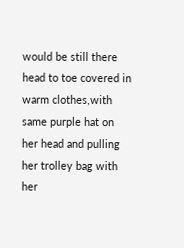would be still there head to toe covered in warm clothes,with same purple hat on her head and pulling her trolley bag with her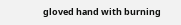gloved hand with burning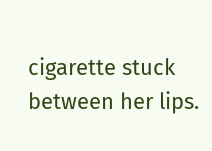cigarette stuck between her lips.